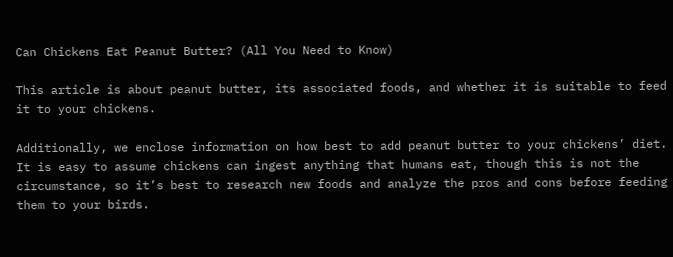Can Chickens Eat Peanut Butter? (All You Need to Know)

This article is about peanut butter, its associated foods, and whether it is suitable to feed it to your chickens.

Additionally, we enclose information on how best to add peanut butter to your chickens’ diet. It is easy to assume chickens can ingest anything that humans eat, though this is not the circumstance, so it’s best to research new foods and analyze the pros and cons before feeding them to your birds.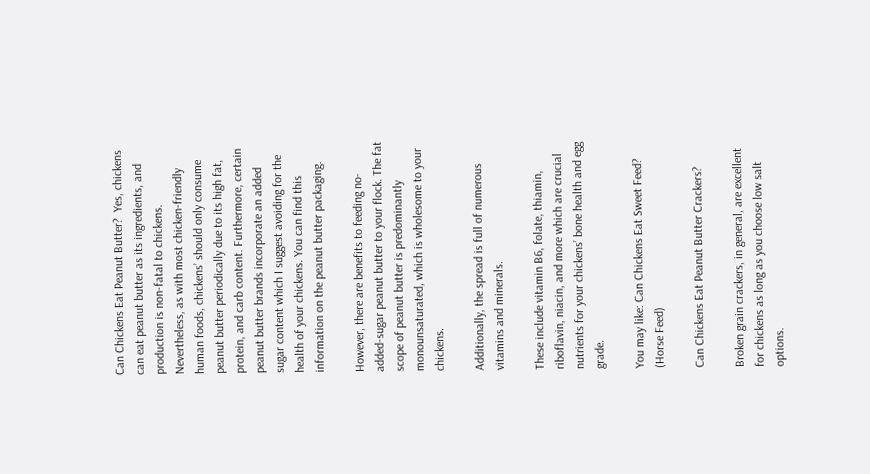Can Chickens Eat Peanut Butter?  Yes, chickens can eat peanut butter as its ingredients, and production is non-fatal to chickens. Nevertheless, as with most chicken-friendly human foods, chickens’ should only consume peanut butter periodically due to its high fat, protein, and carb content. Furthermore, certain peanut butter brands incorporate an added sugar content which I suggest avoiding for the health of your chickens. You can find this information on the peanut butter packaging.

However, there are benefits to feeding no-added-sugar peanut butter to your flock. The fat scope of peanut butter is predominantly monounsaturated, which is wholesome to your chickens.

Additionally, the spread is full of numerous vitamins and minerals.

These include vitamin B6, folate, thiamin, riboflavin, niacin, and more which are crucial nutrients for your chickens’ bone health and egg grade.

You may like: Can Chickens Eat Sweet Feed? (Horse Feed)

Can Chickens Eat Peanut Butter Crackers?

Broken grain crackers, in general, are excellent for chickens as long as you choose low salt options.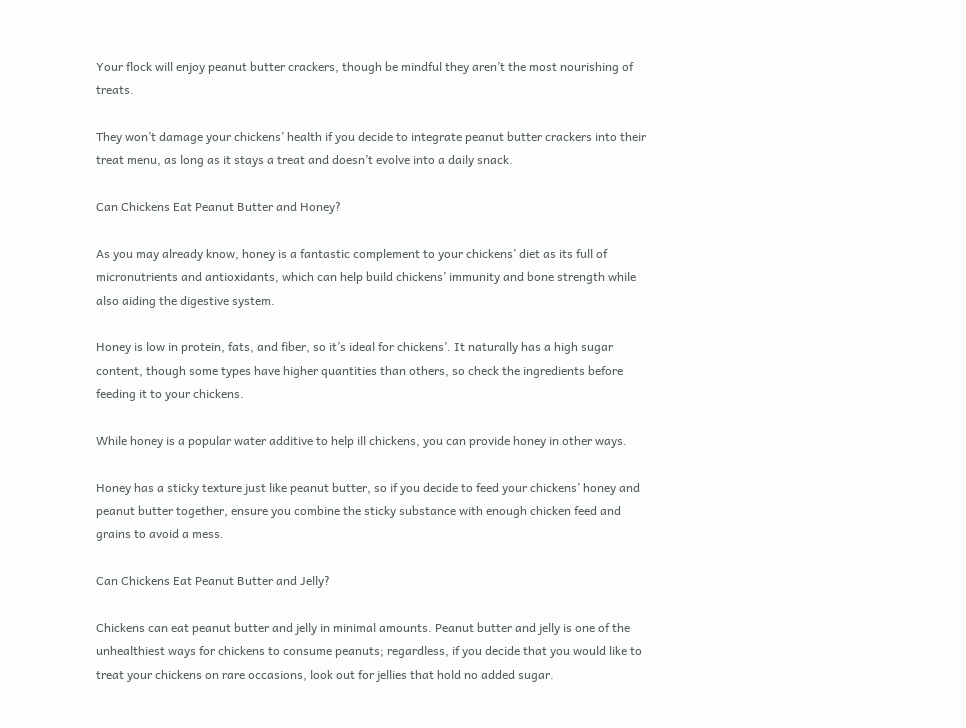Your flock will enjoy peanut butter crackers, though be mindful they aren’t the most nourishing of treats.

They won’t damage your chickens’ health if you decide to integrate peanut butter crackers into their treat menu, as long as it stays a treat and doesn’t evolve into a daily snack.

Can Chickens Eat Peanut Butter and Honey?

As you may already know, honey is a fantastic complement to your chickens’ diet as its full of micronutrients and antioxidants, which can help build chickens’ immunity and bone strength while also aiding the digestive system.

Honey is low in protein, fats, and fiber, so it’s ideal for chickens’. It naturally has a high sugar content, though some types have higher quantities than others, so check the ingredients before feeding it to your chickens.

While honey is a popular water additive to help ill chickens, you can provide honey in other ways.

Honey has a sticky texture just like peanut butter, so if you decide to feed your chickens’ honey and peanut butter together, ensure you combine the sticky substance with enough chicken feed and grains to avoid a mess.

Can Chickens Eat Peanut Butter and Jelly?

Chickens can eat peanut butter and jelly in minimal amounts. Peanut butter and jelly is one of the unhealthiest ways for chickens to consume peanuts; regardless, if you decide that you would like to treat your chickens on rare occasions, look out for jellies that hold no added sugar.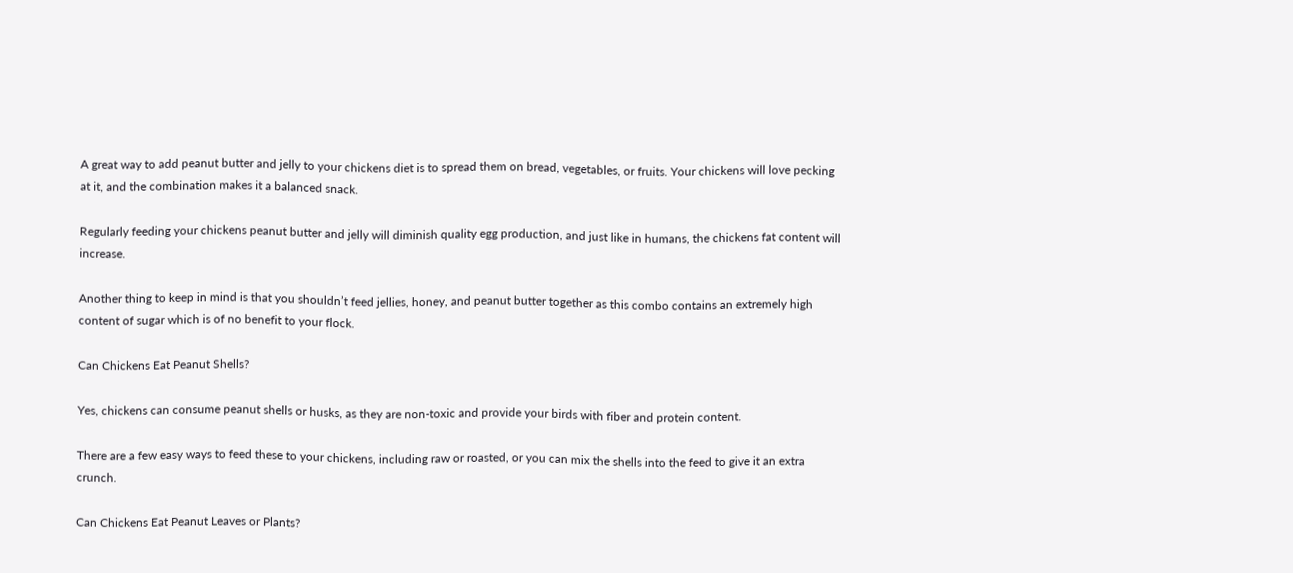A great way to add peanut butter and jelly to your chickens diet is to spread them on bread, vegetables, or fruits. Your chickens will love pecking at it, and the combination makes it a balanced snack.

Regularly feeding your chickens peanut butter and jelly will diminish quality egg production, and just like in humans, the chickens fat content will increase.

Another thing to keep in mind is that you shouldn’t feed jellies, honey, and peanut butter together as this combo contains an extremely high content of sugar which is of no benefit to your flock.

Can Chickens Eat Peanut Shells?

Yes, chickens can consume peanut shells or husks, as they are non-toxic and provide your birds with fiber and protein content.

There are a few easy ways to feed these to your chickens, including raw or roasted, or you can mix the shells into the feed to give it an extra crunch.

Can Chickens Eat Peanut Leaves or Plants?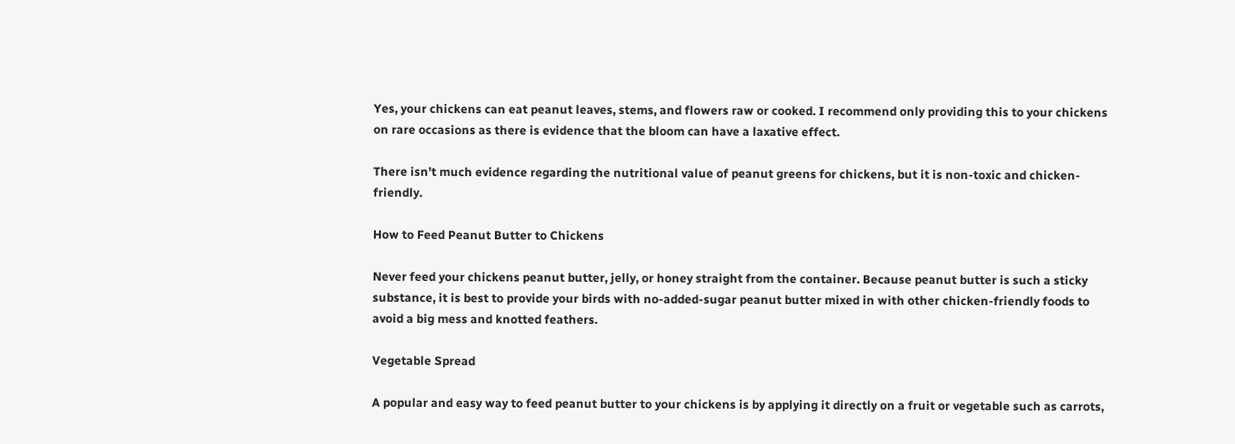Yes, your chickens can eat peanut leaves, stems, and flowers raw or cooked. I recommend only providing this to your chickens on rare occasions as there is evidence that the bloom can have a laxative effect.

There isn’t much evidence regarding the nutritional value of peanut greens for chickens, but it is non-toxic and chicken-friendly.

How to Feed Peanut Butter to Chickens

Never feed your chickens peanut butter, jelly, or honey straight from the container. Because peanut butter is such a sticky substance, it is best to provide your birds with no-added-sugar peanut butter mixed in with other chicken-friendly foods to avoid a big mess and knotted feathers.

Vegetable Spread

A popular and easy way to feed peanut butter to your chickens is by applying it directly on a fruit or vegetable such as carrots,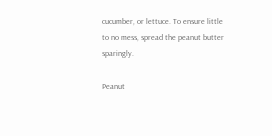cucumber, or lettuce. To ensure little to no mess, spread the peanut butter sparingly.

Peanut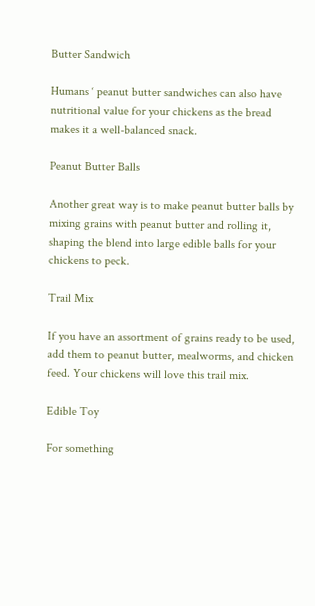Butter Sandwich

Humans ‘ peanut butter sandwiches can also have nutritional value for your chickens as the bread makes it a well-balanced snack.

Peanut Butter Balls

Another great way is to make peanut butter balls by mixing grains with peanut butter and rolling it, shaping the blend into large edible balls for your chickens to peck.

Trail Mix

If you have an assortment of grains ready to be used, add them to peanut butter, mealworms, and chicken feed. Your chickens will love this trail mix.

Edible Toy

For something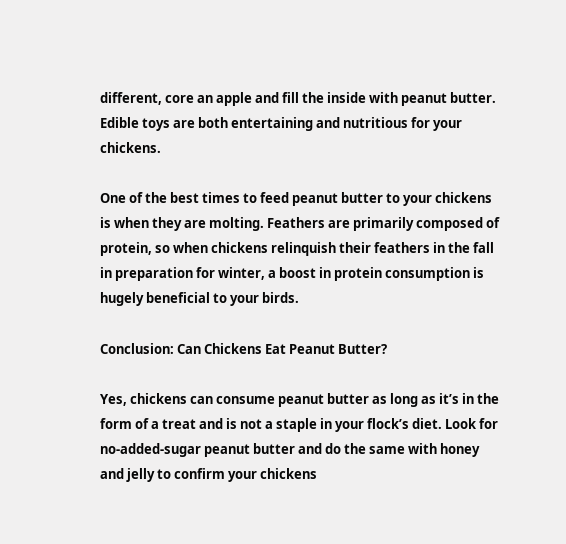different, core an apple and fill the inside with peanut butter. Edible toys are both entertaining and nutritious for your chickens.

One of the best times to feed peanut butter to your chickens is when they are molting. Feathers are primarily composed of protein, so when chickens relinquish their feathers in the fall in preparation for winter, a boost in protein consumption is hugely beneficial to your birds.

Conclusion: Can Chickens Eat Peanut Butter?

Yes, chickens can consume peanut butter as long as it’s in the form of a treat and is not a staple in your flock’s diet. Look for no-added-sugar peanut butter and do the same with honey and jelly to confirm your chickens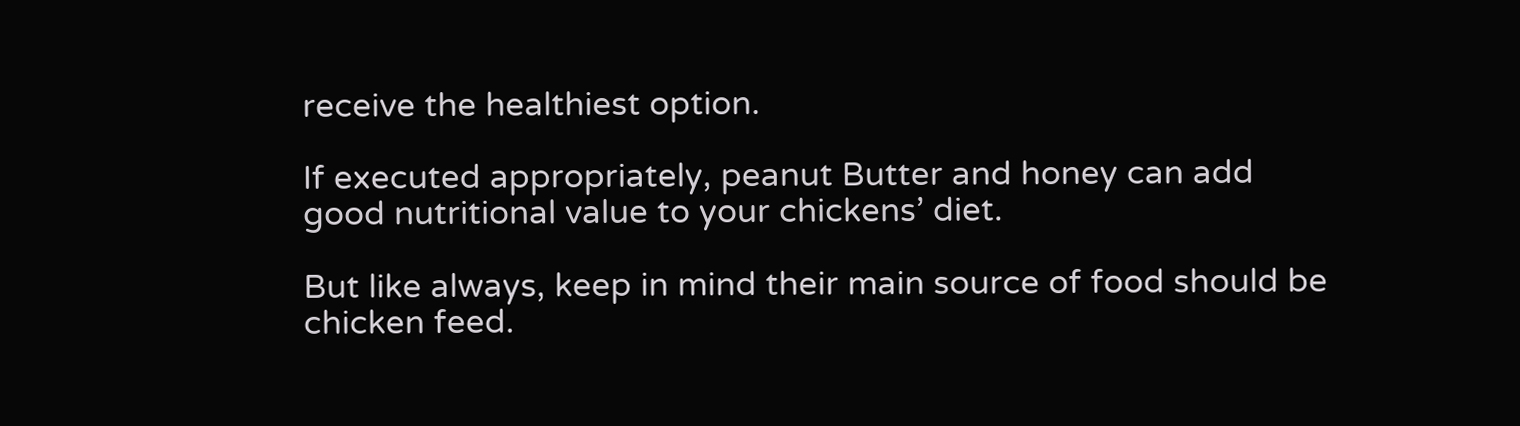receive the healthiest option.

If executed appropriately, peanut Butter and honey can add good nutritional value to your chickens’ diet.

But like always, keep in mind their main source of food should be chicken feed.